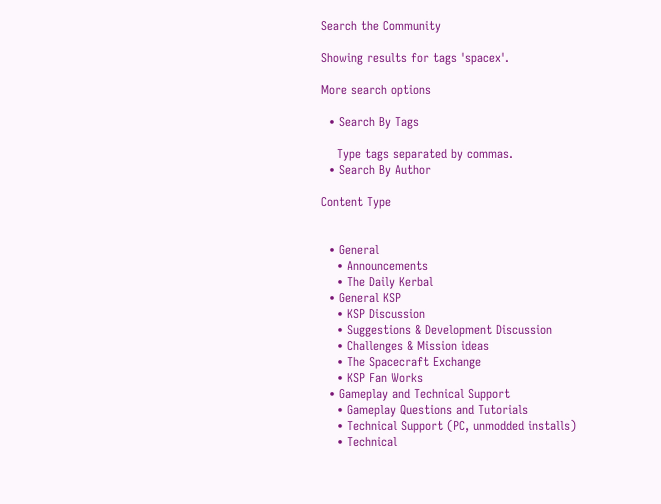Search the Community

Showing results for tags 'spacex'.

More search options

  • Search By Tags

    Type tags separated by commas.
  • Search By Author

Content Type


  • General
    • Announcements
    • The Daily Kerbal
  • General KSP
    • KSP Discussion
    • Suggestions & Development Discussion
    • Challenges & Mission ideas
    • The Spacecraft Exchange
    • KSP Fan Works
  • Gameplay and Technical Support
    • Gameplay Questions and Tutorials
    • Technical Support (PC, unmodded installs)
    • Technical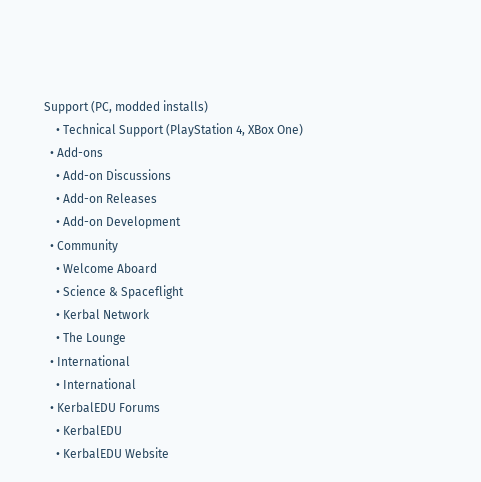Support (PC, modded installs)
    • Technical Support (PlayStation 4, XBox One)
  • Add-ons
    • Add-on Discussions
    • Add-on Releases
    • Add-on Development
  • Community
    • Welcome Aboard
    • Science & Spaceflight
    • Kerbal Network
    • The Lounge
  • International
    • International
  • KerbalEDU Forums
    • KerbalEDU
    • KerbalEDU Website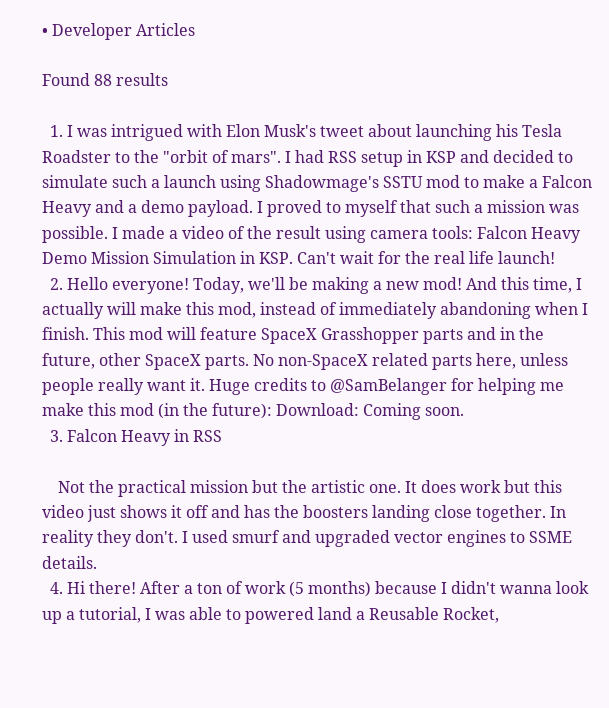• Developer Articles

Found 88 results

  1. I was intrigued with Elon Musk's tweet about launching his Tesla Roadster to the "orbit of mars". I had RSS setup in KSP and decided to simulate such a launch using Shadowmage's SSTU mod to make a Falcon Heavy and a demo payload. I proved to myself that such a mission was possible. I made a video of the result using camera tools: Falcon Heavy Demo Mission Simulation in KSP. Can't wait for the real life launch!
  2. Hello everyone! Today, we'll be making a new mod! And this time, I actually will make this mod, instead of immediately abandoning when I finish. This mod will feature SpaceX Grasshopper parts and in the future, other SpaceX parts. No non-SpaceX related parts here, unless people really want it. Huge credits to @SamBelanger for helping me make this mod (in the future): Download: Coming soon.
  3. Falcon Heavy in RSS

    Not the practical mission but the artistic one. It does work but this video just shows it off and has the boosters landing close together. In reality they don't. I used smurf and upgraded vector engines to SSME details.
  4. Hi there! After a ton of work (5 months) because I didn't wanna look up a tutorial, I was able to powered land a Reusable Rocket,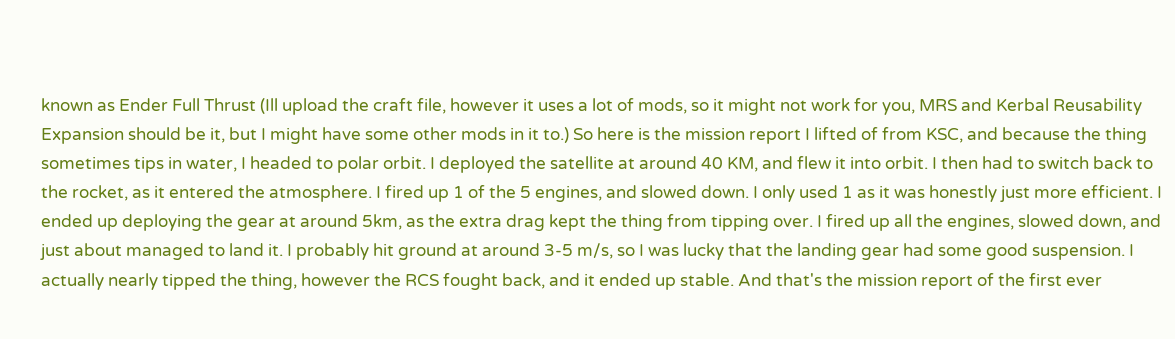known as Ender Full Thrust (Ill upload the craft file, however it uses a lot of mods, so it might not work for you, MRS and Kerbal Reusability Expansion should be it, but I might have some other mods in it to.) So here is the mission report I lifted of from KSC, and because the thing sometimes tips in water, I headed to polar orbit. I deployed the satellite at around 40 KM, and flew it into orbit. I then had to switch back to the rocket, as it entered the atmosphere. I fired up 1 of the 5 engines, and slowed down. I only used 1 as it was honestly just more efficient. I ended up deploying the gear at around 5km, as the extra drag kept the thing from tipping over. I fired up all the engines, slowed down, and just about managed to land it. I probably hit ground at around 3-5 m/s, so I was lucky that the landing gear had some good suspension. I actually nearly tipped the thing, however the RCS fought back, and it ended up stable. And that's the mission report of the first ever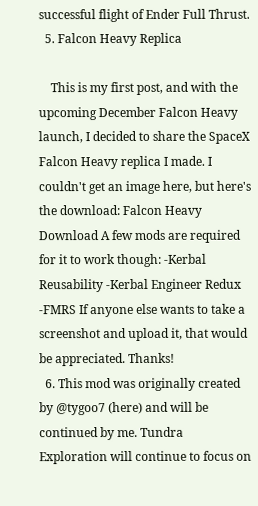successful flight of Ender Full Thrust.
  5. Falcon Heavy Replica

    This is my first post, and with the upcoming December Falcon Heavy launch, I decided to share the SpaceX Falcon Heavy replica I made. I couldn't get an image here, but here's the download: Falcon Heavy Download A few mods are required for it to work though: -Kerbal Reusability -Kerbal Engineer Redux -FMRS If anyone else wants to take a screenshot and upload it, that would be appreciated. Thanks!
  6. This mod was originally created by @tygoo7 (here) and will be continued by me. Tundra Exploration will continue to focus on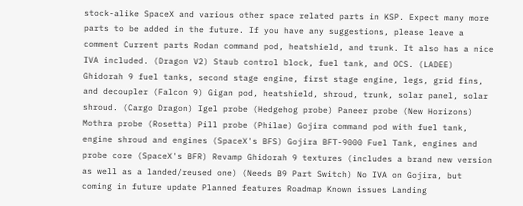stock-alike SpaceX and various other space related parts in KSP. Expect many more parts to be added in the future. If you have any suggestions, please leave a comment Current parts Rodan command pod, heatshield, and trunk. It also has a nice IVA included. (Dragon V2) Staub control block, fuel tank, and OCS. (LADEE) Ghidorah 9 fuel tanks, second stage engine, first stage engine, legs, grid fins, and decoupler (Falcon 9) Gigan pod, heatshield, shroud, trunk, solar panel, solar shroud. (Cargo Dragon) Igel probe (Hedgehog probe) Paneer probe (New Horizons) Mothra probe (Rosetta) Pill probe (Philae) Gojira command pod with fuel tank, engine shroud and engines (SpaceX's BFS) Gojira BFT-9000 Fuel Tank, engines and probe core (SpaceX's BFR) Revamp Ghidorah 9 textures (includes a brand new version as well as a landed/reused one) (Needs B9 Part Switch) No IVA on Gojira, but coming in future update Planned features Roadmap Known issues Landing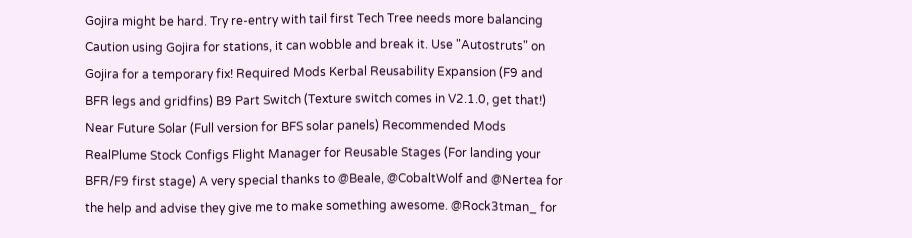Gojira might be hard. Try re-entry with tail first Tech Tree needs more balancing Caution using Gojira for stations, it can wobble and break it. Use "Autostruts" on Gojira for a temporary fix! Required Mods Kerbal Reusability Expansion (F9 and BFR legs and gridfins) B9 Part Switch (Texture switch comes in V2.1.0, get that!) Near Future Solar (Full version for BFS solar panels) Recommended Mods RealPlume Stock Configs Flight Manager for Reusable Stages (For landing your BFR/F9 first stage) A very special thanks to @Beale, @CobaltWolf and @Nertea for the help and advise they give me to make something awesome. @Rock3tman_ for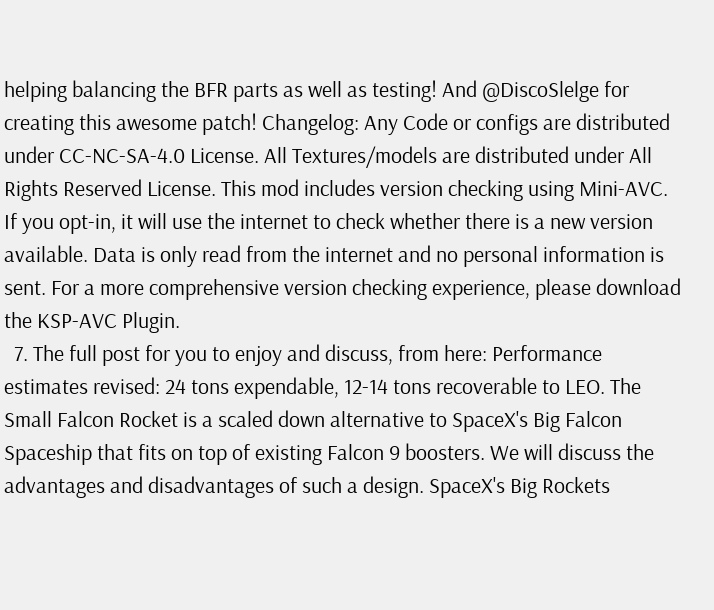helping balancing the BFR parts as well as testing! And @DiscoSlelge for creating this awesome patch! Changelog: Any Code or configs are distributed under CC-NC-SA-4.0 License. All Textures/models are distributed under All Rights Reserved License. This mod includes version checking using Mini-AVC. If you opt-in, it will use the internet to check whether there is a new version available. Data is only read from the internet and no personal information is sent. For a more comprehensive version checking experience, please download the KSP-AVC Plugin.
  7. The full post for you to enjoy and discuss, from here: Performance estimates revised: 24 tons expendable, 12-14 tons recoverable to LEO. The Small Falcon Rocket is a scaled down alternative to SpaceX's Big Falcon Spaceship that fits on top of existing Falcon 9 boosters. We will discuss the advantages and disadvantages of such a design. SpaceX's Big Rockets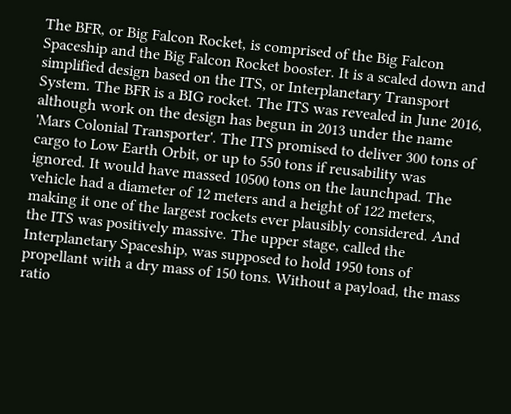The BFR, or Big Falcon Rocket, is comprised of the Big Falcon Spaceship and the Big Falcon Rocket booster. It is a scaled down and simplified design based on the ITS, or Interplanetary Transport System. The BFR is a BIG rocket. The ITS was revealed in June 2016, although work on the design has begun in 2013 under the name 'Mars Colonial Transporter'. The ITS promised to deliver 300 tons of cargo to Low Earth Orbit, or up to 550 tons if reusability was ignored. It would have massed 10500 tons on the launchpad. The vehicle had a diameter of 12 meters and a height of 122 meters, making it one of the largest rockets ever plausibly considered. And the ITS was positively massive. The upper stage, called the Interplanetary Spaceship, was supposed to hold 1950 tons of propellant with a dry mass of 150 tons. Without a payload, the mass ratio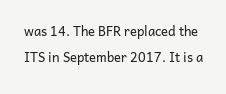was 14. The BFR replaced the ITS in September 2017. It is a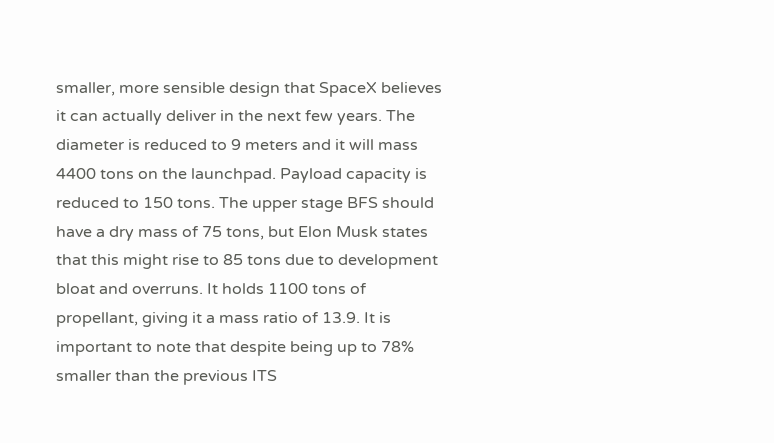smaller, more sensible design that SpaceX believes it can actually deliver in the next few years. The diameter is reduced to 9 meters and it will mass 4400 tons on the launchpad. Payload capacity is reduced to 150 tons. The upper stage BFS should have a dry mass of 75 tons, but Elon Musk states that this might rise to 85 tons due to development bloat and overruns. It holds 1100 tons of propellant, giving it a mass ratio of 13.9. It is important to note that despite being up to 78% smaller than the previous ITS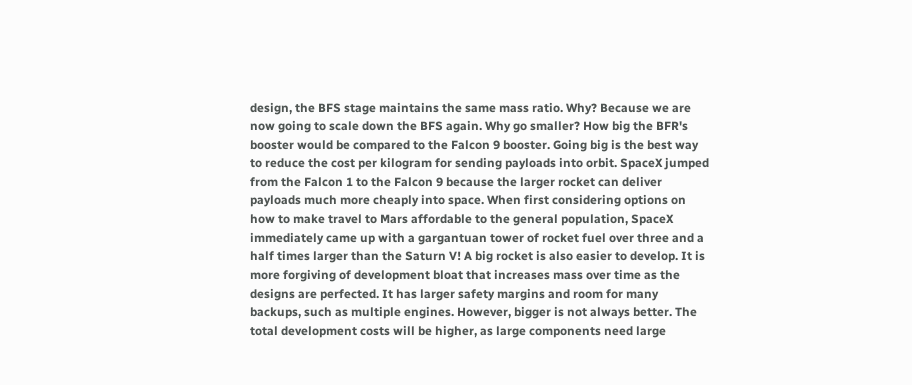design, the BFS stage maintains the same mass ratio. Why? Because we are now going to scale down the BFS again. Why go smaller? How big the BFR's booster would be compared to the Falcon 9 booster. Going big is the best way to reduce the cost per kilogram for sending payloads into orbit. SpaceX jumped from the Falcon 1 to the Falcon 9 because the larger rocket can deliver payloads much more cheaply into space. When first considering options on how to make travel to Mars affordable to the general population, SpaceX immediately came up with a gargantuan tower of rocket fuel over three and a half times larger than the Saturn V! A big rocket is also easier to develop. It is more forgiving of development bloat that increases mass over time as the designs are perfected. It has larger safety margins and room for many backups, such as multiple engines. However, bigger is not always better. The total development costs will be higher, as large components need large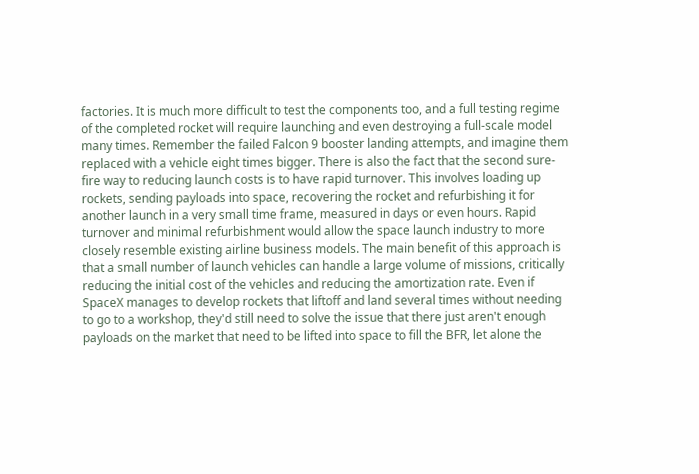factories. It is much more difficult to test the components too, and a full testing regime of the completed rocket will require launching and even destroying a full-scale model many times. Remember the failed Falcon 9 booster landing attempts, and imagine them replaced with a vehicle eight times bigger. There is also the fact that the second sure-fire way to reducing launch costs is to have rapid turnover. This involves loading up rockets, sending payloads into space, recovering the rocket and refurbishing it for another launch in a very small time frame, measured in days or even hours. Rapid turnover and minimal refurbishment would allow the space launch industry to more closely resemble existing airline business models. The main benefit of this approach is that a small number of launch vehicles can handle a large volume of missions, critically reducing the initial cost of the vehicles and reducing the amortization rate. Even if SpaceX manages to develop rockets that liftoff and land several times without needing to go to a workshop, they'd still need to solve the issue that there just aren't enough payloads on the market that need to be lifted into space to fill the BFR, let alone the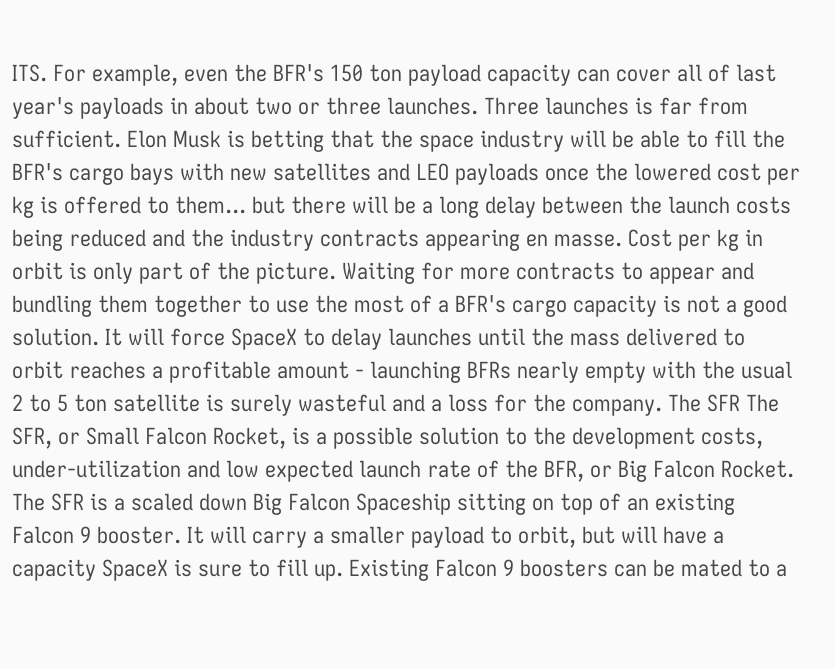ITS. For example, even the BFR's 150 ton payload capacity can cover all of last year's payloads in about two or three launches. Three launches is far from sufficient. Elon Musk is betting that the space industry will be able to fill the BFR's cargo bays with new satellites and LEO payloads once the lowered cost per kg is offered to them... but there will be a long delay between the launch costs being reduced and the industry contracts appearing en masse. Cost per kg in orbit is only part of the picture. Waiting for more contracts to appear and bundling them together to use the most of a BFR's cargo capacity is not a good solution. It will force SpaceX to delay launches until the mass delivered to orbit reaches a profitable amount - launching BFRs nearly empty with the usual 2 to 5 ton satellite is surely wasteful and a loss for the company. The SFR The SFR, or Small Falcon Rocket, is a possible solution to the development costs, under-utilization and low expected launch rate of the BFR, or Big Falcon Rocket. The SFR is a scaled down Big Falcon Spaceship sitting on top of an existing Falcon 9 booster. It will carry a smaller payload to orbit, but will have a capacity SpaceX is sure to fill up. Existing Falcon 9 boosters can be mated to a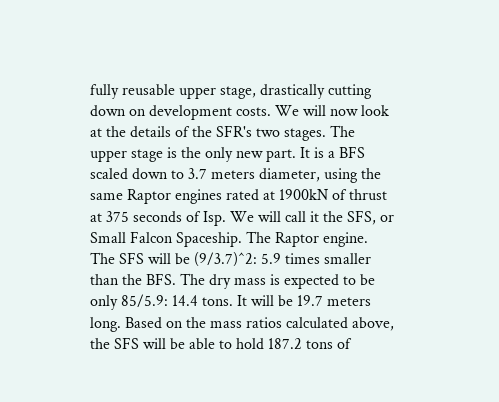fully reusable upper stage, drastically cutting down on development costs. We will now look at the details of the SFR's two stages. The upper stage is the only new part. It is a BFS scaled down to 3.7 meters diameter, using the same Raptor engines rated at 1900kN of thrust at 375 seconds of Isp. We will call it the SFS, or Small Falcon Spaceship. The Raptor engine. The SFS will be (9/3.7)^2: 5.9 times smaller than the BFS. The dry mass is expected to be only 85/5.9: 14.4 tons. It will be 19.7 meters long. Based on the mass ratios calculated above, the SFS will be able to hold 187.2 tons of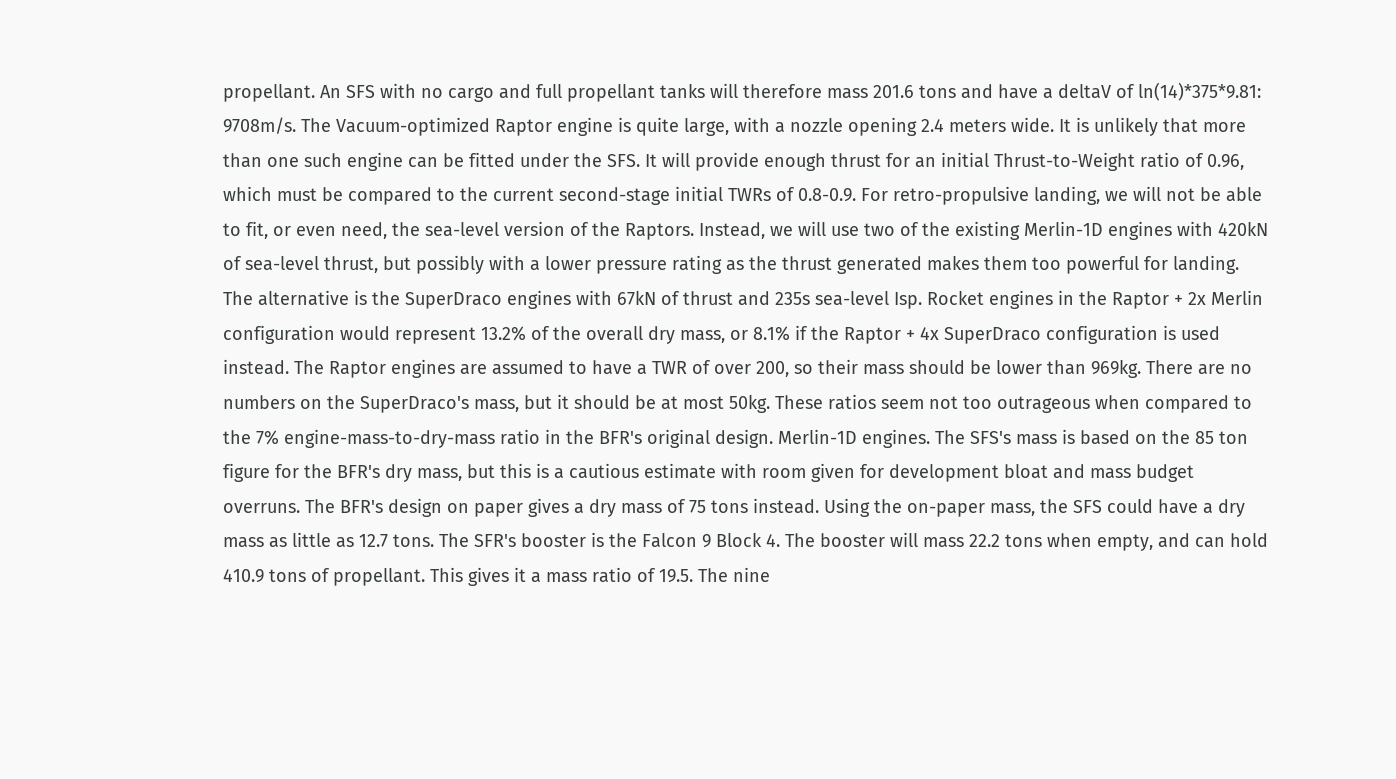propellant. An SFS with no cargo and full propellant tanks will therefore mass 201.6 tons and have a deltaV of ln(14)*375*9.81: 9708m/s. The Vacuum-optimized Raptor engine is quite large, with a nozzle opening 2.4 meters wide. It is unlikely that more than one such engine can be fitted under the SFS. It will provide enough thrust for an initial Thrust-to-Weight ratio of 0.96, which must be compared to the current second-stage initial TWRs of 0.8-0.9. For retro-propulsive landing, we will not be able to fit, or even need, the sea-level version of the Raptors. Instead, we will use two of the existing Merlin-1D engines with 420kN of sea-level thrust, but possibly with a lower pressure rating as the thrust generated makes them too powerful for landing. The alternative is the SuperDraco engines with 67kN of thrust and 235s sea-level Isp. Rocket engines in the Raptor + 2x Merlin configuration would represent 13.2% of the overall dry mass, or 8.1% if the Raptor + 4x SuperDraco configuration is used instead. The Raptor engines are assumed to have a TWR of over 200, so their mass should be lower than 969kg. There are no numbers on the SuperDraco's mass, but it should be at most 50kg. These ratios seem not too outrageous when compared to the 7% engine-mass-to-dry-mass ratio in the BFR's original design. Merlin-1D engines. The SFS's mass is based on the 85 ton figure for the BFR's dry mass, but this is a cautious estimate with room given for development bloat and mass budget overruns. The BFR's design on paper gives a dry mass of 75 tons instead. Using the on-paper mass, the SFS could have a dry mass as little as 12.7 tons. The SFR's booster is the Falcon 9 Block 4. The booster will mass 22.2 tons when empty, and can hold 410.9 tons of propellant. This gives it a mass ratio of 19.5. The nine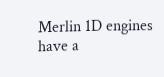Merlin 1D engines have a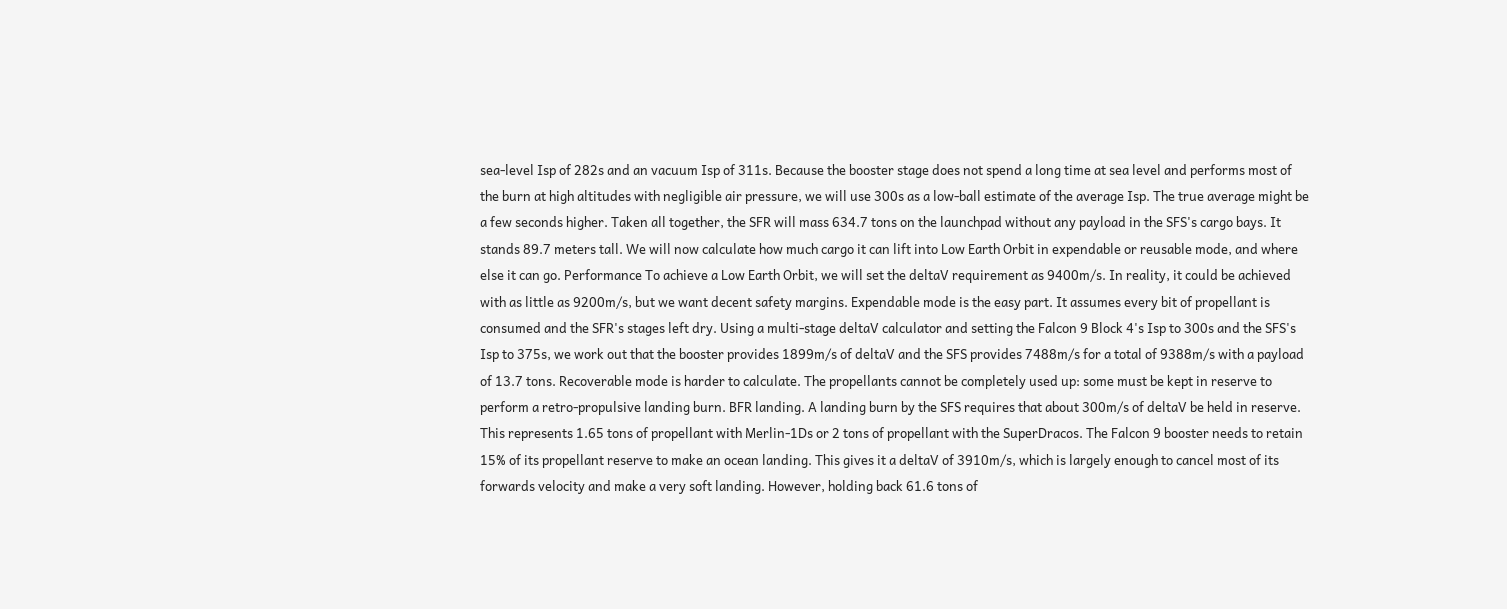sea-level Isp of 282s and an vacuum Isp of 311s. Because the booster stage does not spend a long time at sea level and performs most of the burn at high altitudes with negligible air pressure, we will use 300s as a low-ball estimate of the average Isp. The true average might be a few seconds higher. Taken all together, the SFR will mass 634.7 tons on the launchpad without any payload in the SFS's cargo bays. It stands 89.7 meters tall. We will now calculate how much cargo it can lift into Low Earth Orbit in expendable or reusable mode, and where else it can go. Performance To achieve a Low Earth Orbit, we will set the deltaV requirement as 9400m/s. In reality, it could be achieved with as little as 9200m/s, but we want decent safety margins. Expendable mode is the easy part. It assumes every bit of propellant is consumed and the SFR's stages left dry. Using a multi-stage deltaV calculator and setting the Falcon 9 Block 4's Isp to 300s and the SFS's Isp to 375s, we work out that the booster provides 1899m/s of deltaV and the SFS provides 7488m/s for a total of 9388m/s with a payload of 13.7 tons. Recoverable mode is harder to calculate. The propellants cannot be completely used up: some must be kept in reserve to perform a retro-propulsive landing burn. BFR landing. A landing burn by the SFS requires that about 300m/s of deltaV be held in reserve. This represents 1.65 tons of propellant with Merlin-1Ds or 2 tons of propellant with the SuperDracos. The Falcon 9 booster needs to retain 15% of its propellant reserve to make an ocean landing. This gives it a deltaV of 3910m/s, which is largely enough to cancel most of its forwards velocity and make a very soft landing. However, holding back 61.6 tons of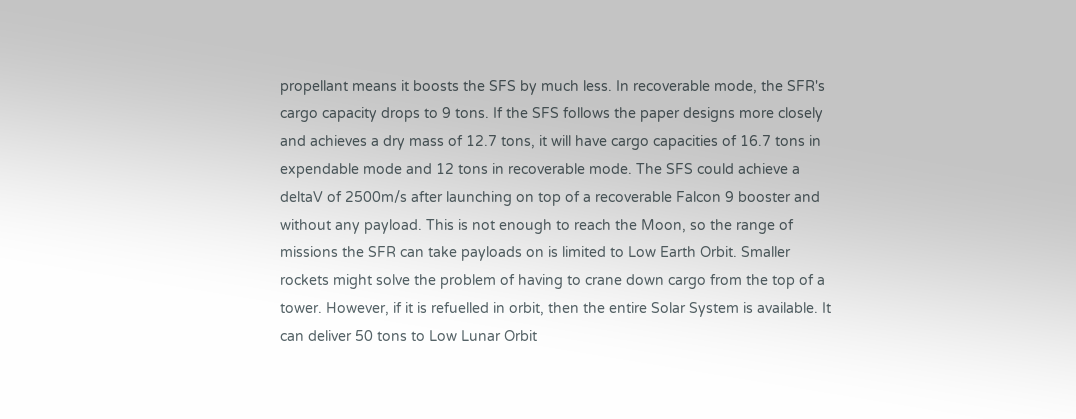propellant means it boosts the SFS by much less. In recoverable mode, the SFR's cargo capacity drops to 9 tons. If the SFS follows the paper designs more closely and achieves a dry mass of 12.7 tons, it will have cargo capacities of 16.7 tons in expendable mode and 12 tons in recoverable mode. The SFS could achieve a deltaV of 2500m/s after launching on top of a recoverable Falcon 9 booster and without any payload. This is not enough to reach the Moon, so the range of missions the SFR can take payloads on is limited to Low Earth Orbit. Smaller rockets might solve the problem of having to crane down cargo from the top of a tower. However, if it is refuelled in orbit, then the entire Solar System is available. It can deliver 50 tons to Low Lunar Orbit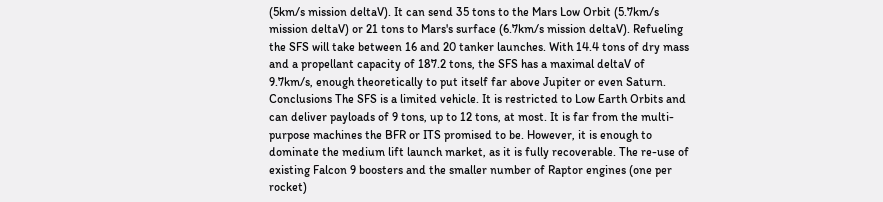(5km/s mission deltaV). It can send 35 tons to the Mars Low Orbit (5.7km/s mission deltaV) or 21 tons to Mars's surface (6.7km/s mission deltaV). Refueling the SFS will take between 16 and 20 tanker launches. With 14.4 tons of dry mass and a propellant capacity of 187.2 tons, the SFS has a maximal deltaV of 9.7km/s, enough theoretically to put itself far above Jupiter or even Saturn. Conclusions The SFS is a limited vehicle. It is restricted to Low Earth Orbits and can deliver payloads of 9 tons, up to 12 tons, at most. It is far from the multi-purpose machines the BFR or ITS promised to be. However, it is enough to dominate the medium lift launch market, as it is fully recoverable. The re-use of existing Falcon 9 boosters and the smaller number of Raptor engines (one per rocket)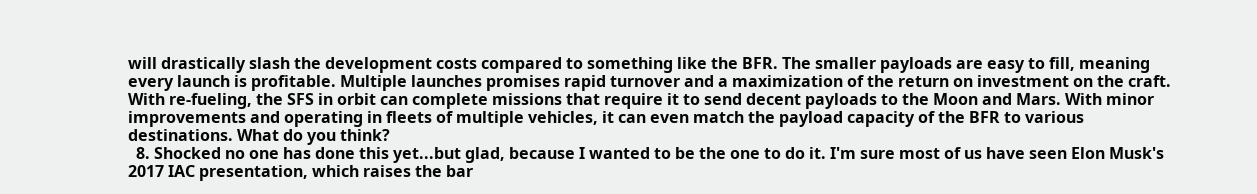will drastically slash the development costs compared to something like the BFR. The smaller payloads are easy to fill, meaning every launch is profitable. Multiple launches promises rapid turnover and a maximization of the return on investment on the craft. With re-fueling, the SFS in orbit can complete missions that require it to send decent payloads to the Moon and Mars. With minor improvements and operating in fleets of multiple vehicles, it can even match the payload capacity of the BFR to various destinations. What do you think?
  8. Shocked no one has done this yet...but glad, because I wanted to be the one to do it. I'm sure most of us have seen Elon Musk's 2017 IAC presentation, which raises the bar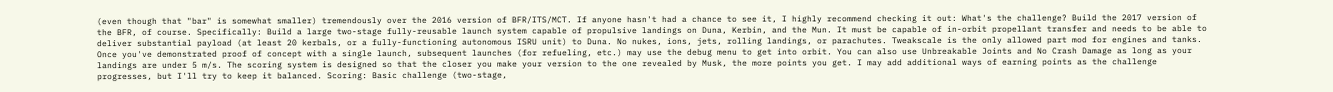(even though that "bar" is somewhat smaller) tremendously over the 2016 version of BFR/ITS/MCT. If anyone hasn't had a chance to see it, I highly recommend checking it out: What's the challenge? Build the 2017 version of the BFR, of course. Specifically: Build a large two-stage fully-reusable launch system capable of propulsive landings on Duna, Kerbin, and the Mun. It must be capable of in-orbit propellant transfer and needs to be able to deliver substantial payload (at least 20 kerbals, or a fully-functioning autonomous ISRU unit) to Duna. No nukes, ions, jets, rolling landings, or parachutes. Tweakscale is the only allowed part mod for engines and tanks. Once you've demonstrated proof of concept with a single launch, subsequent launches (for refueling, etc.) may use the debug menu to get into orbit. You can also use Unbreakable Joints and No Crash Damage as long as your landings are under 5 m/s. The scoring system is designed so that the closer you make your version to the one revealed by Musk, the more points you get. I may add additional ways of earning points as the challenge progresses, but I'll try to keep it balanced. Scoring: Basic challenge (two-stage,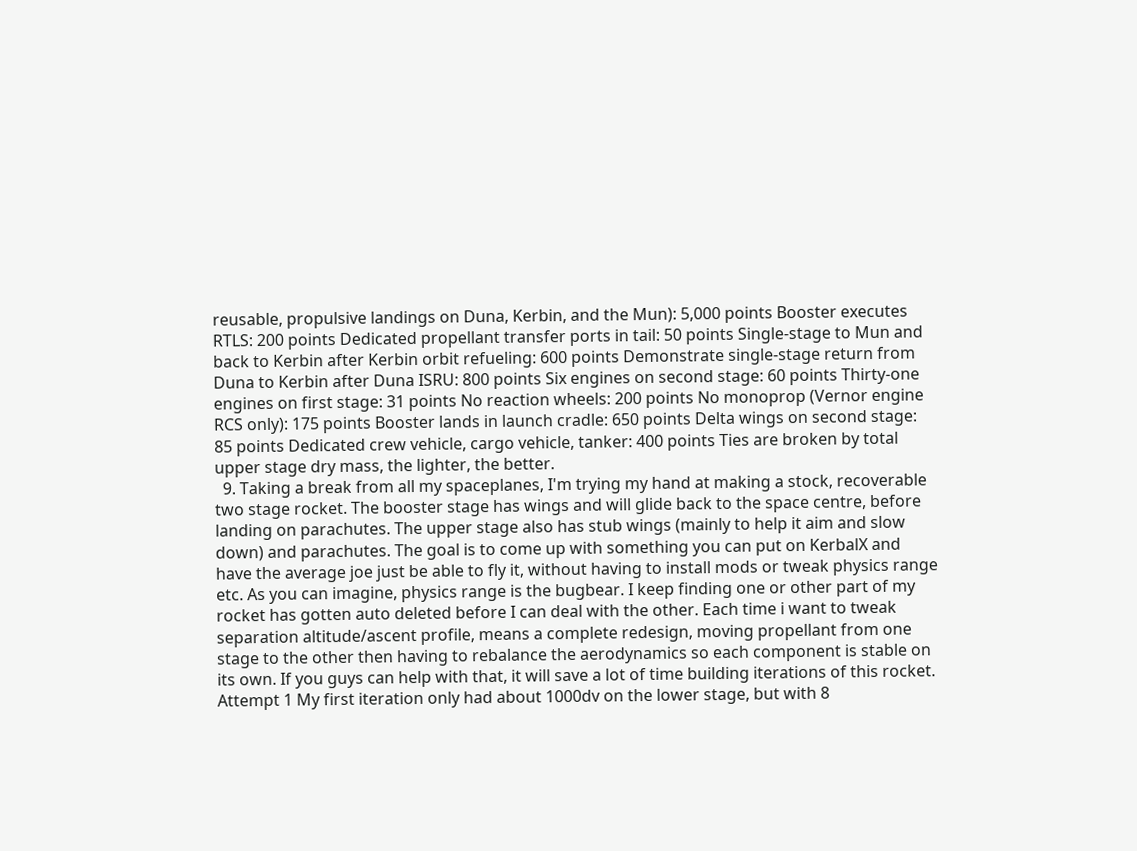reusable, propulsive landings on Duna, Kerbin, and the Mun): 5,000 points Booster executes RTLS: 200 points Dedicated propellant transfer ports in tail: 50 points Single-stage to Mun and back to Kerbin after Kerbin orbit refueling: 600 points Demonstrate single-stage return from Duna to Kerbin after Duna ISRU: 800 points Six engines on second stage: 60 points Thirty-one engines on first stage: 31 points No reaction wheels: 200 points No monoprop (Vernor engine RCS only): 175 points Booster lands in launch cradle: 650 points Delta wings on second stage: 85 points Dedicated crew vehicle, cargo vehicle, tanker: 400 points Ties are broken by total upper stage dry mass, the lighter, the better.
  9. Taking a break from all my spaceplanes, I'm trying my hand at making a stock, recoverable two stage rocket. The booster stage has wings and will glide back to the space centre, before landing on parachutes. The upper stage also has stub wings (mainly to help it aim and slow down) and parachutes. The goal is to come up with something you can put on KerbalX and have the average joe just be able to fly it, without having to install mods or tweak physics range etc. As you can imagine, physics range is the bugbear. I keep finding one or other part of my rocket has gotten auto deleted before I can deal with the other. Each time i want to tweak separation altitude/ascent profile, means a complete redesign, moving propellant from one stage to the other then having to rebalance the aerodynamics so each component is stable on its own. If you guys can help with that, it will save a lot of time building iterations of this rocket. Attempt 1 My first iteration only had about 1000dv on the lower stage, but with 8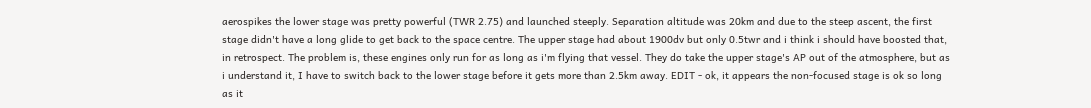aerospikes the lower stage was pretty powerful (TWR 2.75) and launched steeply. Separation altitude was 20km and due to the steep ascent, the first stage didn't have a long glide to get back to the space centre. The upper stage had about 1900dv but only 0.5twr and i think i should have boosted that, in retrospect. The problem is, these engines only run for as long as i'm flying that vessel. They do take the upper stage's AP out of the atmosphere, but as i understand it, I have to switch back to the lower stage before it gets more than 2.5km away. EDIT - ok, it appears the non-focused stage is ok so long as it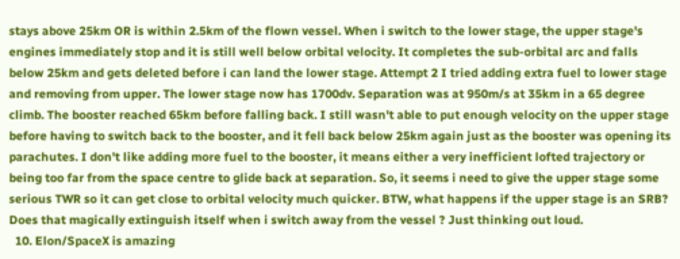stays above 25km OR is within 2.5km of the flown vessel. When i switch to the lower stage, the upper stage's engines immediately stop and it is still well below orbital velocity. It completes the sub-orbital arc and falls below 25km and gets deleted before i can land the lower stage. Attempt 2 I tried adding extra fuel to lower stage and removing from upper. The lower stage now has 1700dv. Separation was at 950m/s at 35km in a 65 degree climb. The booster reached 65km before falling back. I still wasn't able to put enough velocity on the upper stage before having to switch back to the booster, and it fell back below 25km again just as the booster was opening its parachutes. I don't like adding more fuel to the booster, it means either a very inefficient lofted trajectory or being too far from the space centre to glide back at separation. So, it seems i need to give the upper stage some serious TWR so it can get close to orbital velocity much quicker. BTW, what happens if the upper stage is an SRB? Does that magically extinguish itself when i switch away from the vessel ? Just thinking out loud.
  10. Elon/SpaceX is amazing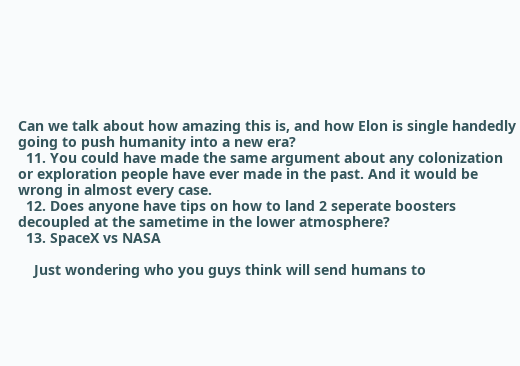Can we talk about how amazing this is, and how Elon is single handedly going to push humanity into a new era?
  11. You could have made the same argument about any colonization or exploration people have ever made in the past. And it would be wrong in almost every case.
  12. Does anyone have tips on how to land 2 seperate boosters decoupled at the sametime in the lower atmosphere?
  13. SpaceX vs NASA

    Just wondering who you guys think will send humans to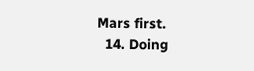Mars first.
  14. Doing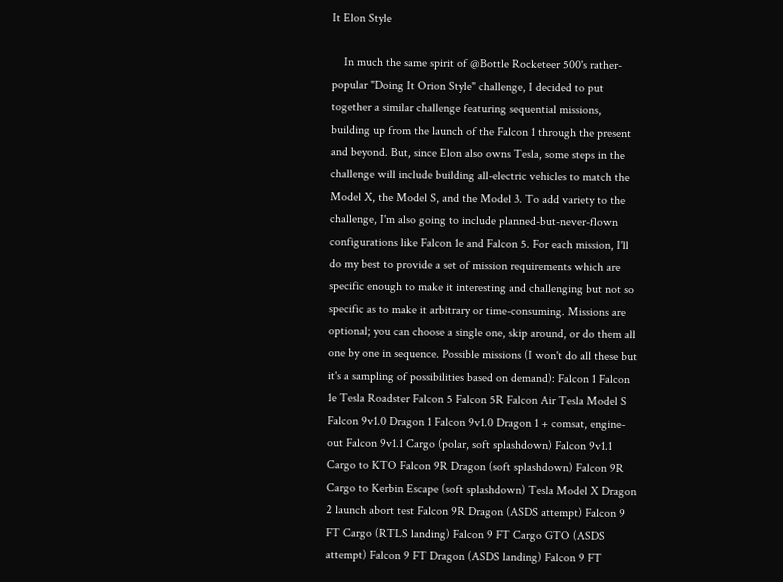It Elon Style

    In much the same spirit of @Bottle Rocketeer 500's rather-popular "Doing It Orion Style" challenge, I decided to put together a similar challenge featuring sequential missions, building up from the launch of the Falcon 1 through the present and beyond. But, since Elon also owns Tesla, some steps in the challenge will include building all-electric vehicles to match the Model X, the Model S, and the Model 3. To add variety to the challenge, I'm also going to include planned-but-never-flown configurations like Falcon 1e and Falcon 5. For each mission, I'll do my best to provide a set of mission requirements which are specific enough to make it interesting and challenging but not so specific as to make it arbitrary or time-consuming. Missions are optional; you can choose a single one, skip around, or do them all one by one in sequence. Possible missions (I won't do all these but it's a sampling of possibilities based on demand): Falcon 1 Falcon 1e Tesla Roadster Falcon 5 Falcon 5R Falcon Air Tesla Model S Falcon 9v1.0 Dragon 1 Falcon 9v1.0 Dragon 1 + comsat, engine-out Falcon 9v1.1 Cargo (polar, soft splashdown) Falcon 9v1.1 Cargo to KTO Falcon 9R Dragon (soft splashdown) Falcon 9R Cargo to Kerbin Escape (soft splashdown) Tesla Model X Dragon 2 launch abort test Falcon 9R Dragon (ASDS attempt) Falcon 9 FT Cargo (RTLS landing) Falcon 9 FT Cargo GTO (ASDS attempt) Falcon 9 FT Dragon (ASDS landing) Falcon 9 FT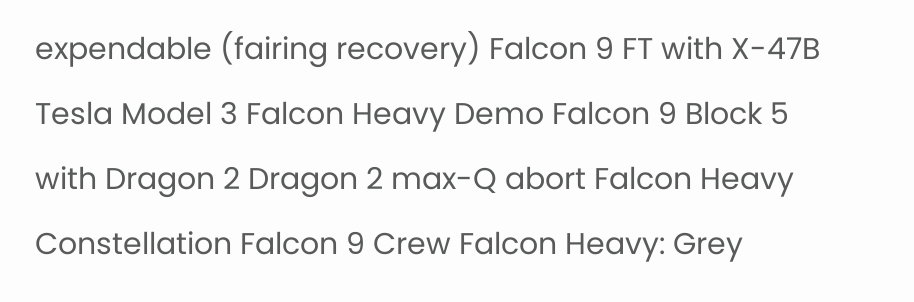expendable (fairing recovery) Falcon 9 FT with X-47B Tesla Model 3 Falcon Heavy Demo Falcon 9 Block 5 with Dragon 2 Dragon 2 max-Q abort Falcon Heavy Constellation Falcon 9 Crew Falcon Heavy: Grey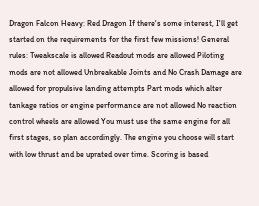Dragon Falcon Heavy: Red Dragon If there's some interest, I'll get started on the requirements for the first few missions! General rules: Tweakscale is allowed Readout mods are allowed Piloting mods are not allowed Unbreakable Joints and No Crash Damage are allowed for propulsive landing attempts Part mods which alter tankage ratios or engine performance are not allowed No reaction control wheels are allowed You must use the same engine for all first stages, so plan accordingly. The engine you choose will start with low thrust and be uprated over time. Scoring is based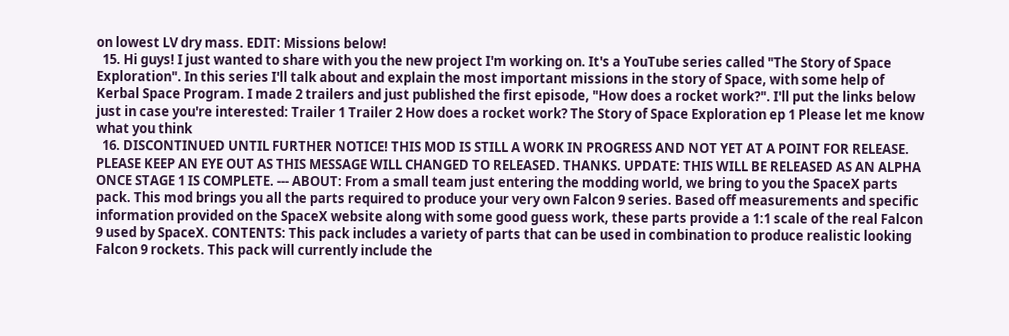on lowest LV dry mass. EDIT: Missions below!
  15. Hi guys! I just wanted to share with you the new project I'm working on. It's a YouTube series called "The Story of Space Exploration". In this series I'll talk about and explain the most important missions in the story of Space, with some help of Kerbal Space Program. I made 2 trailers and just published the first episode, "How does a rocket work?". I'll put the links below just in case you're interested: Trailer 1 Trailer 2 How does a rocket work? The Story of Space Exploration ep 1 Please let me know what you think
  16. DISCONTINUED UNTIL FURTHER NOTICE! THIS MOD IS STILL A WORK IN PROGRESS AND NOT YET AT A POINT FOR RELEASE. PLEASE KEEP AN EYE OUT AS THIS MESSAGE WILL CHANGED TO RELEASED. THANKS. UPDATE: THIS WILL BE RELEASED AS AN ALPHA ONCE STAGE 1 IS COMPLETE. --- ABOUT: From a small team just entering the modding world, we bring to you the SpaceX parts pack. This mod brings you all the parts required to produce your very own Falcon 9 series. Based off measurements and specific information provided on the SpaceX website along with some good guess work, these parts provide a 1:1 scale of the real Falcon 9 used by SpaceX. CONTENTS: This pack includes a variety of parts that can be used in combination to produce realistic looking Falcon 9 rockets. This pack will currently include the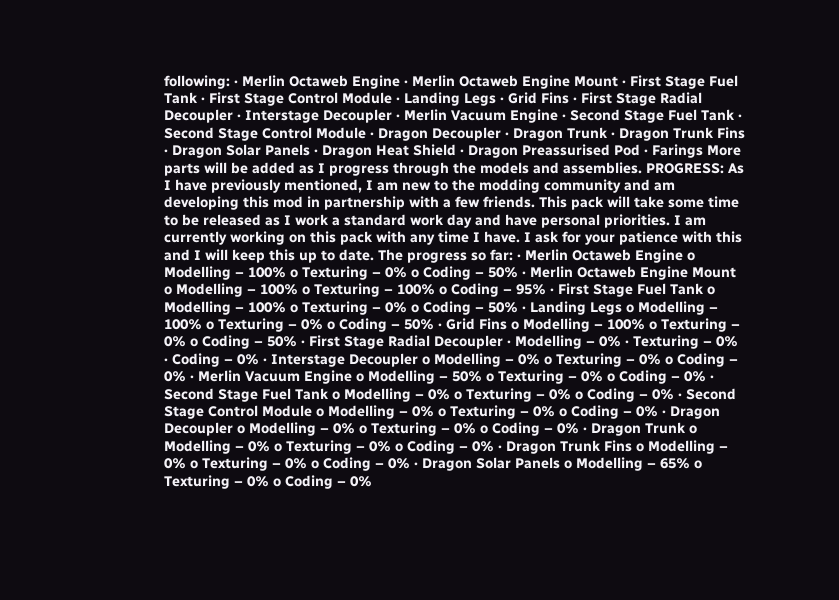following: · Merlin Octaweb Engine · Merlin Octaweb Engine Mount · First Stage Fuel Tank · First Stage Control Module · Landing Legs · Grid Fins · First Stage Radial Decoupler · Interstage Decoupler · Merlin Vacuum Engine · Second Stage Fuel Tank · Second Stage Control Module · Dragon Decoupler · Dragon Trunk · Dragon Trunk Fins · Dragon Solar Panels · Dragon Heat Shield · Dragon Preassurised Pod · Farings More parts will be added as I progress through the models and assemblies. PROGRESS: As I have previously mentioned, I am new to the modding community and am developing this mod in partnership with a few friends. This pack will take some time to be released as I work a standard work day and have personal priorities. I am currently working on this pack with any time I have. I ask for your patience with this and I will keep this up to date. The progress so far: · Merlin Octaweb Engine o Modelling – 100% o Texturing – 0% o Coding – 50% · Merlin Octaweb Engine Mount o Modelling – 100% o Texturing – 100% o Coding – 95% · First Stage Fuel Tank o Modelling – 100% o Texturing – 0% o Coding – 50% · Landing Legs o Modelling – 100% o Texturing – 0% o Coding – 50% · Grid Fins o Modelling – 100% o Texturing – 0% o Coding – 50% · First Stage Radial Decoupler · Modelling – 0% · Texturing – 0% · Coding – 0% · Interstage Decoupler o Modelling – 0% o Texturing – 0% o Coding – 0% · Merlin Vacuum Engine o Modelling – 50% o Texturing – 0% o Coding – 0% · Second Stage Fuel Tank o Modelling – 0% o Texturing – 0% o Coding – 0% · Second Stage Control Module o Modelling – 0% o Texturing – 0% o Coding – 0% · Dragon Decoupler o Modelling – 0% o Texturing – 0% o Coding – 0% · Dragon Trunk o Modelling – 0% o Texturing – 0% o Coding – 0% · Dragon Trunk Fins o Modelling – 0% o Texturing – 0% o Coding – 0% · Dragon Solar Panels o Modelling – 65% o Texturing – 0% o Coding – 0%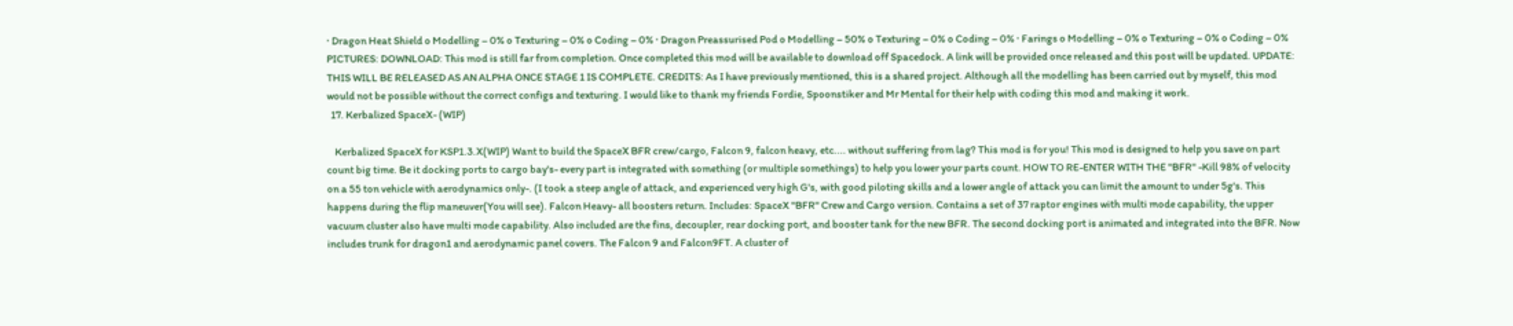· Dragon Heat Shield o Modelling – 0% o Texturing – 0% o Coding – 0% · Dragon Preassurised Pod o Modelling – 50% o Texturing – 0% o Coding – 0% · Farings o Modelling – 0% o Texturing – 0% o Coding – 0% PICTURES: DOWNLOAD: This mod is still far from completion. Once completed this mod will be available to download off Spacedock. A link will be provided once released and this post will be updated. UPDATE: THIS WILL BE RELEASED AS AN ALPHA ONCE STAGE 1 IS COMPLETE. CREDITS: As I have previously mentioned, this is a shared project. Although all the modelling has been carried out by myself, this mod would not be possible without the correct configs and texturing. I would like to thank my friends Fordie, Spoonstiker and Mr Mental for their help with coding this mod and making it work.
  17. Kerbalized SpaceX- (WIP)

    Kerbalized SpaceX for KSP1.3.X(WIP) Want to build the SpaceX BFR crew/cargo, Falcon 9, falcon heavy, etc.... without suffering from lag? This mod is for you! This mod is designed to help you save on part count big time. Be it docking ports to cargo bay's- every part is integrated with something (or multiple somethings) to help you lower your parts count. HOW TO RE-ENTER WITH THE "BFR" -Kill 98% of velocity on a 55 ton vehicle with aerodynamics only-. (I took a steep angle of attack, and experienced very high G's, with good piloting skills and a lower angle of attack you can limit the amount to under 5g's. This happens during the flip maneuver(You will see). Falcon Heavy- all boosters return. Includes: SpaceX "BFR" Crew and Cargo version. Contains a set of 37 raptor engines with multi mode capability, the upper vacuum cluster also have multi mode capability. Also included are the fins, decoupler, rear docking port, and booster tank for the new BFR. The second docking port is animated and integrated into the BFR. Now includes trunk for dragon1 and aerodynamic panel covers. The Falcon 9 and Falcon9FT. A cluster of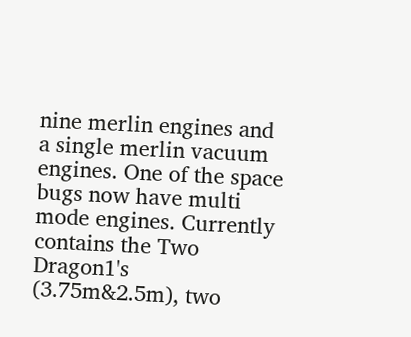nine merlin engines and a single merlin vacuum engines. One of the space bugs now have multi mode engines. Currently contains the Two Dragon1's (3.75m&2.5m), two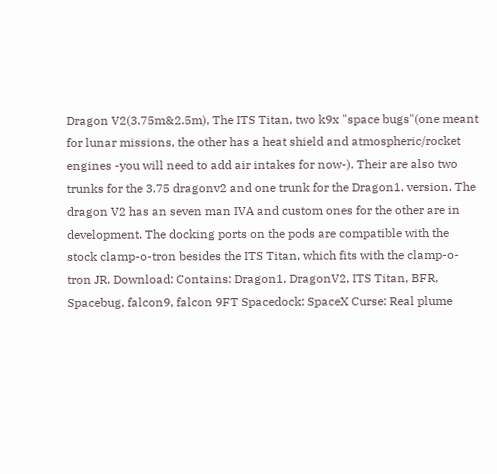Dragon V2(3.75m&2.5m), The ITS Titan, two k9x "space bugs"(one meant for lunar missions, the other has a heat shield and atmospheric/rocket engines -you will need to add air intakes for now-). Their are also two trunks for the 3.75 dragonv2 and one trunk for the Dragon1. version. The dragon V2 has an seven man IVA and custom ones for the other are in development. The docking ports on the pods are compatible with the stock clamp-o-tron besides the ITS Titan, which fits with the clamp-o-tron JR. Download: Contains: Dragon1, DragonV2, ITS Titan, BFR, Spacebug, falcon9, falcon 9FT Spacedock: SpaceX Curse: Real plume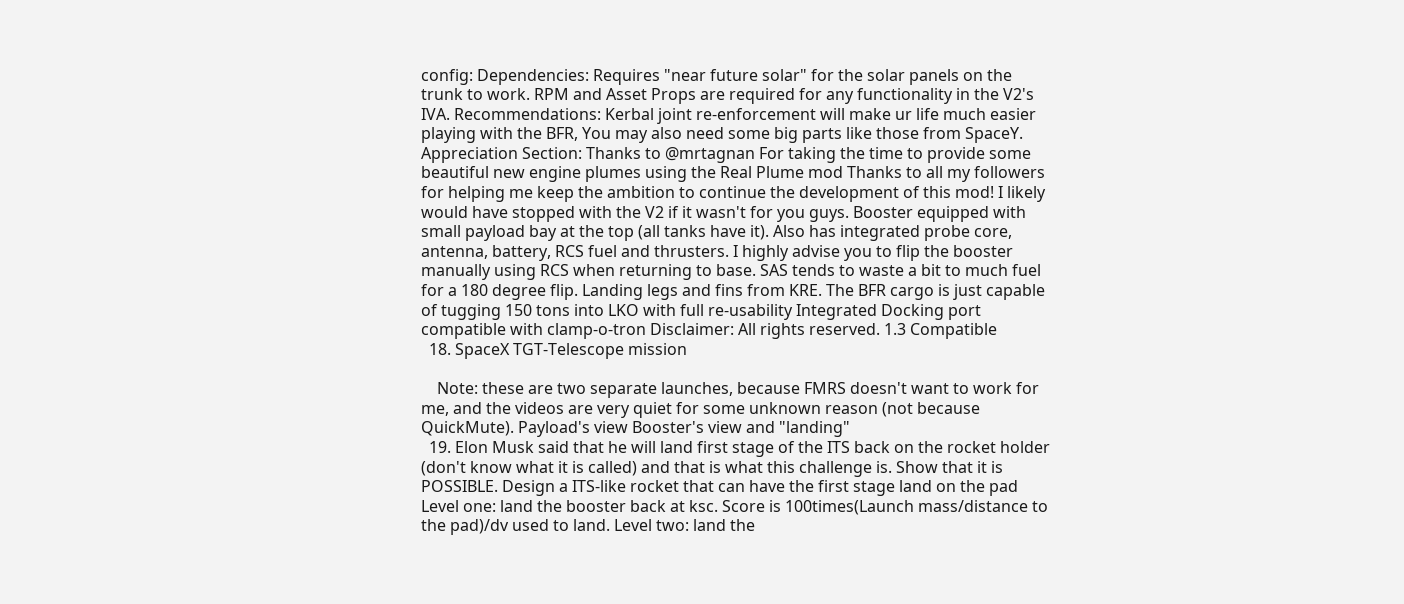config: Dependencies: Requires "near future solar" for the solar panels on the trunk to work. RPM and Asset Props are required for any functionality in the V2's IVA. Recommendations: Kerbal joint re-enforcement will make ur life much easier playing with the BFR, You may also need some big parts like those from SpaceY. Appreciation Section: Thanks to @mrtagnan For taking the time to provide some beautiful new engine plumes using the Real Plume mod Thanks to all my followers for helping me keep the ambition to continue the development of this mod! I likely would have stopped with the V2 if it wasn't for you guys. Booster equipped with small payload bay at the top (all tanks have it). Also has integrated probe core, antenna, battery, RCS fuel and thrusters. I highly advise you to flip the booster manually using RCS when returning to base. SAS tends to waste a bit to much fuel for a 180 degree flip. Landing legs and fins from KRE. The BFR cargo is just capable of tugging 150 tons into LKO with full re-usability Integrated Docking port compatible with clamp-o-tron Disclaimer: All rights reserved. 1.3 Compatible
  18. SpaceX TGT-Telescope mission

    Note: these are two separate launches, because FMRS doesn't want to work for me, and the videos are very quiet for some unknown reason (not because QuickMute). Payload's view Booster's view and "landing"
  19. Elon Musk said that he will land first stage of the ITS back on the rocket holder (don't know what it is called) and that is what this challenge is. Show that it is POSSIBLE. Design a ITS-like rocket that can have the first stage land on the pad Level one: land the booster back at ksc. Score is 100times(Launch mass/distance to the pad)/dv used to land. Level two: land the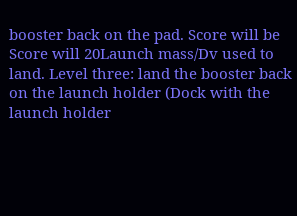booster back on the pad. Score will be Score will 20Launch mass/Dv used to land. Level three: land the booster back on the launch holder (Dock with the launch holder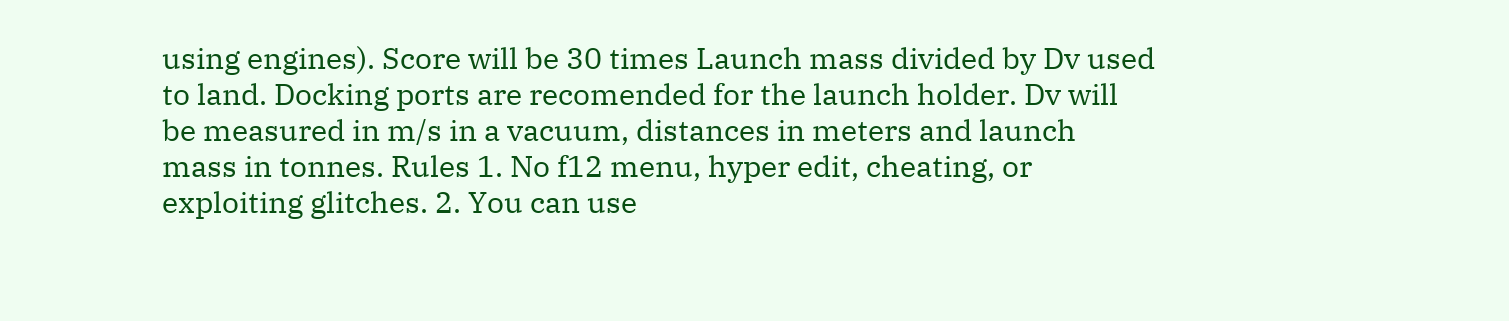using engines). Score will be 30 times Launch mass divided by Dv used to land. Docking ports are recomended for the launch holder. Dv will be measured in m/s in a vacuum, distances in meters and launch mass in tonnes. Rules 1. No f12 menu, hyper edit, cheating, or exploiting glitches. 2. You can use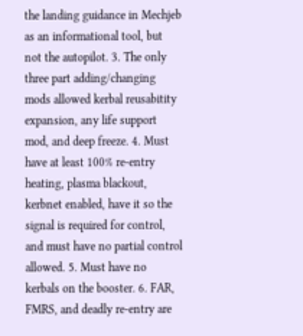the landing guidance in Mechjeb as an informational tool, but not the autopilot. 3. The only three part adding/changing mods allowed kerbal reusabitity expansion, any life support mod, and deep freeze. 4. Must have at least 100% re-entry heating, plasma blackout, kerbnet enabled, have it so the signal is required for control, and must have no partial control allowed. 5. Must have no kerbals on the booster. 6. FAR, FMRS, and deadly re-entry are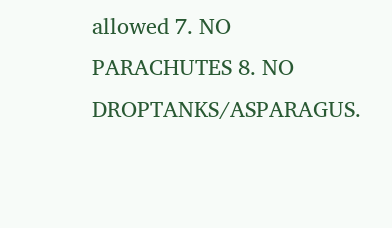allowed 7. NO PARACHUTES 8. NO DROPTANKS/ASPARAGUS.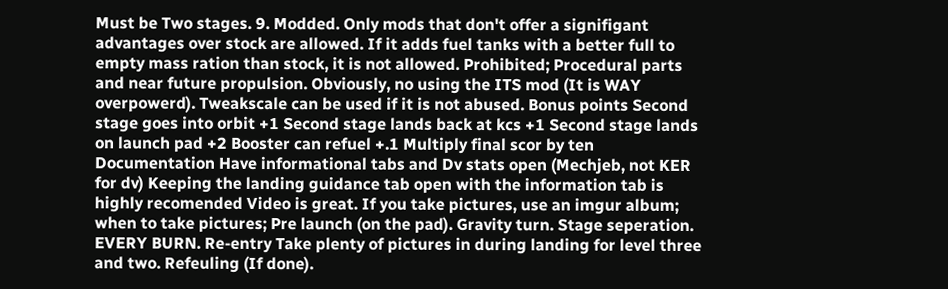Must be Two stages. 9. Modded. Only mods that don't offer a signifigant advantages over stock are allowed. If it adds fuel tanks with a better full to empty mass ration than stock, it is not allowed. Prohibited; Procedural parts and near future propulsion. Obviously, no using the ITS mod (It is WAY overpowerd). Tweakscale can be used if it is not abused. Bonus points Second stage goes into orbit +1 Second stage lands back at kcs +1 Second stage lands on launch pad +2 Booster can refuel +.1 Multiply final scor by ten Documentation Have informational tabs and Dv stats open (Mechjeb, not KER for dv) Keeping the landing guidance tab open with the information tab is highly recomended Video is great. If you take pictures, use an imgur album; when to take pictures; Pre launch (on the pad). Gravity turn. Stage seperation. EVERY BURN. Re-entry Take plenty of pictures in during landing for level three and two. Refeuling (If done).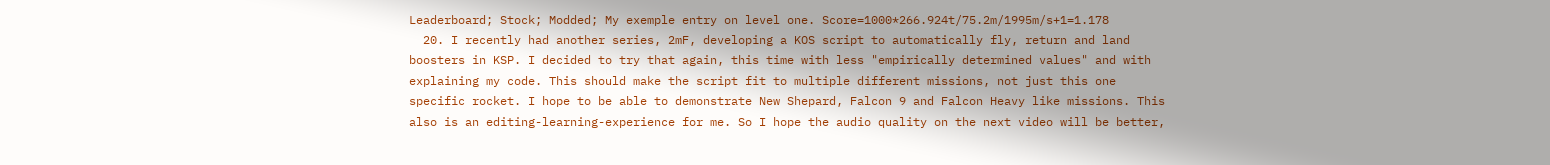Leaderboard; Stock; Modded; My exemple entry on level one. Score=1000*266.924t/75.2m/1995m/s+1=1.178
  20. I recently had another series, 2mF, developing a KOS script to automatically fly, return and land boosters in KSP. I decided to try that again, this time with less "empirically determined values" and with explaining my code. This should make the script fit to multiple different missions, not just this one specific rocket. I hope to be able to demonstrate New Shepard, Falcon 9 and Falcon Heavy like missions. This also is an editing-learning-experience for me. So I hope the audio quality on the next video will be better,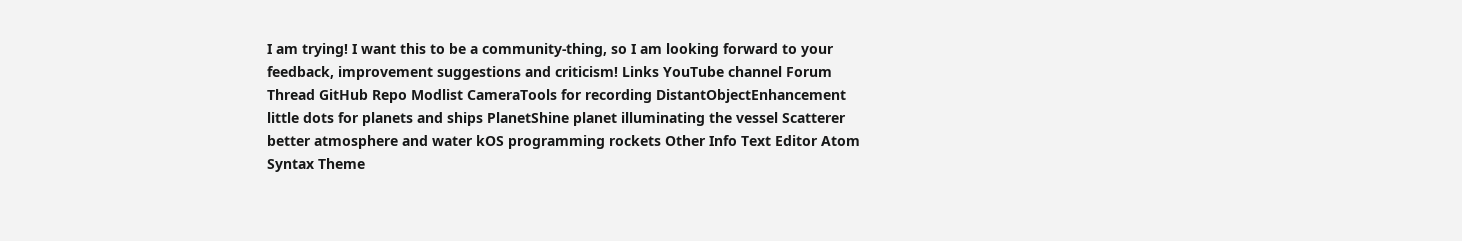I am trying! I want this to be a community-thing, so I am looking forward to your feedback, improvement suggestions and criticism! Links YouTube channel Forum Thread GitHub Repo Modlist CameraTools for recording DistantObjectEnhancement little dots for planets and ships PlanetShine planet illuminating the vessel Scatterer better atmosphere and water kOS programming rockets Other Info Text Editor Atom Syntax Theme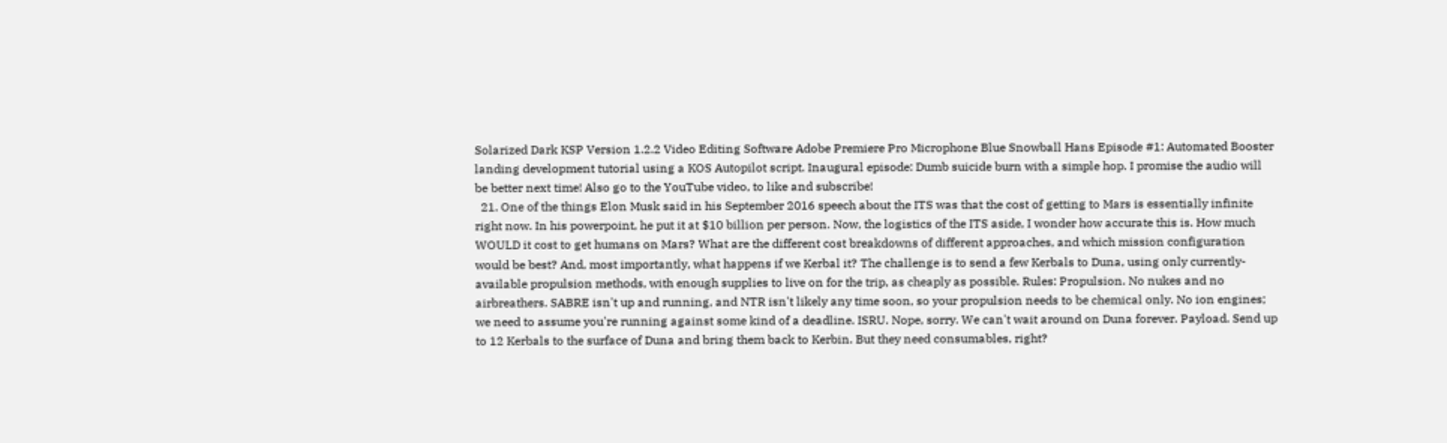Solarized Dark KSP Version 1.2.2 Video Editing Software Adobe Premiere Pro Microphone Blue Snowball Hans Episode #1: Automated Booster landing development tutorial using a KOS Autopilot script. Inaugural episode: Dumb suicide burn with a simple hop. I promise the audio will be better next time! Also go to the YouTube video, to like and subscribe!
  21. One of the things Elon Musk said in his September 2016 speech about the ITS was that the cost of getting to Mars is essentially infinite right now. In his powerpoint, he put it at $10 billion per person. Now, the logistics of the ITS aside, I wonder how accurate this is. How much WOULD it cost to get humans on Mars? What are the different cost breakdowns of different approaches, and which mission configuration would be best? And, most importantly, what happens if we Kerbal it? The challenge is to send a few Kerbals to Duna, using only currently-available propulsion methods, with enough supplies to live on for the trip, as cheaply as possible. Rules: Propulsion. No nukes and no airbreathers. SABRE isn't up and running, and NTR isn't likely any time soon, so your propulsion needs to be chemical only. No ion engines; we need to assume you're running against some kind of a deadline. ISRU. Nope, sorry. We can't wait around on Duna forever. Payload. Send up to 12 Kerbals to the surface of Duna and bring them back to Kerbin. But they need consumables, right?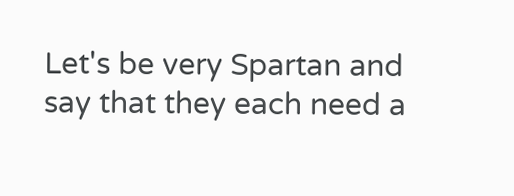Let's be very Spartan and say that they each need a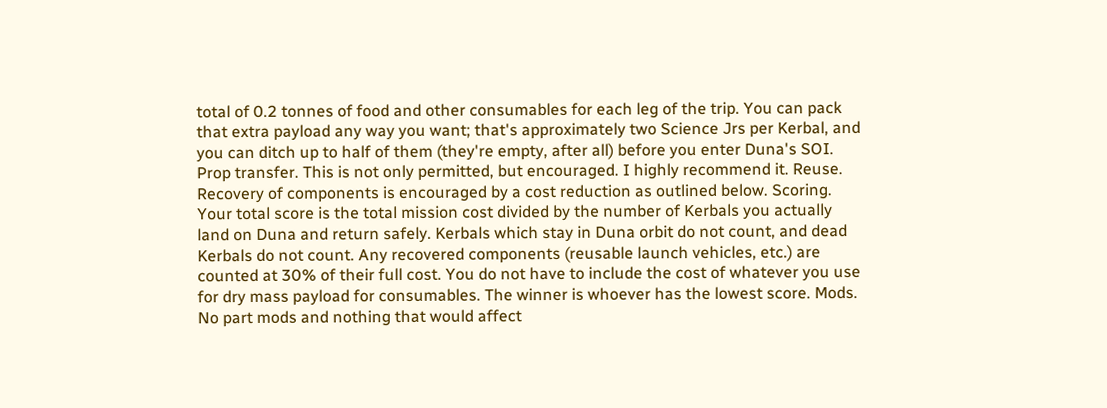total of 0.2 tonnes of food and other consumables for each leg of the trip. You can pack that extra payload any way you want; that's approximately two Science Jrs per Kerbal, and you can ditch up to half of them (they're empty, after all) before you enter Duna's SOI. Prop transfer. This is not only permitted, but encouraged. I highly recommend it. Reuse. Recovery of components is encouraged by a cost reduction as outlined below. Scoring. Your total score is the total mission cost divided by the number of Kerbals you actually land on Duna and return safely. Kerbals which stay in Duna orbit do not count, and dead Kerbals do not count. Any recovered components (reusable launch vehicles, etc.) are counted at 30% of their full cost. You do not have to include the cost of whatever you use for dry mass payload for consumables. The winner is whoever has the lowest score. Mods. No part mods and nothing that would affect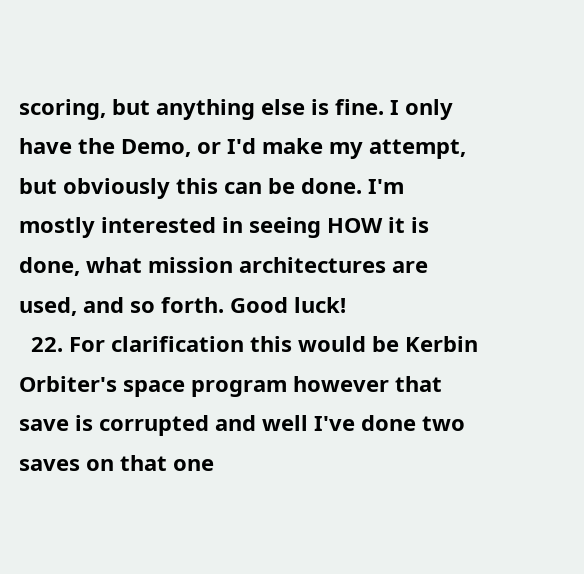scoring, but anything else is fine. I only have the Demo, or I'd make my attempt, but obviously this can be done. I'm mostly interested in seeing HOW it is done, what mission architectures are used, and so forth. Good luck!
  22. For clarification this would be Kerbin Orbiter's space program however that save is corrupted and well I've done two saves on that one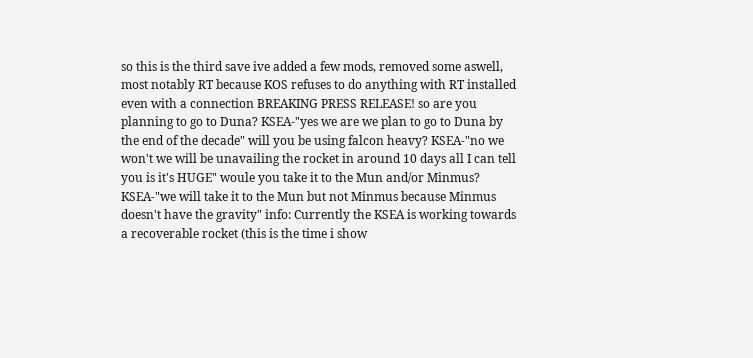so this is the third save ive added a few mods, removed some aswell, most notably RT because KOS refuses to do anything with RT installed even with a connection BREAKING PRESS RELEASE! so are you planning to go to Duna? KSEA-"yes we are we plan to go to Duna by the end of the decade" will you be using falcon heavy? KSEA-"no we won't we will be unavailing the rocket in around 10 days all I can tell you is it's HUGE" woule you take it to the Mun and/or Minmus? KSEA-"we will take it to the Mun but not Minmus because Minmus doesn't have the gravity" info: Currently the KSEA is working towards a recoverable rocket (this is the time i show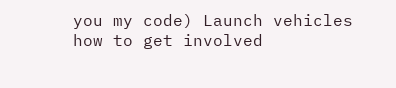you my code) Launch vehicles how to get involved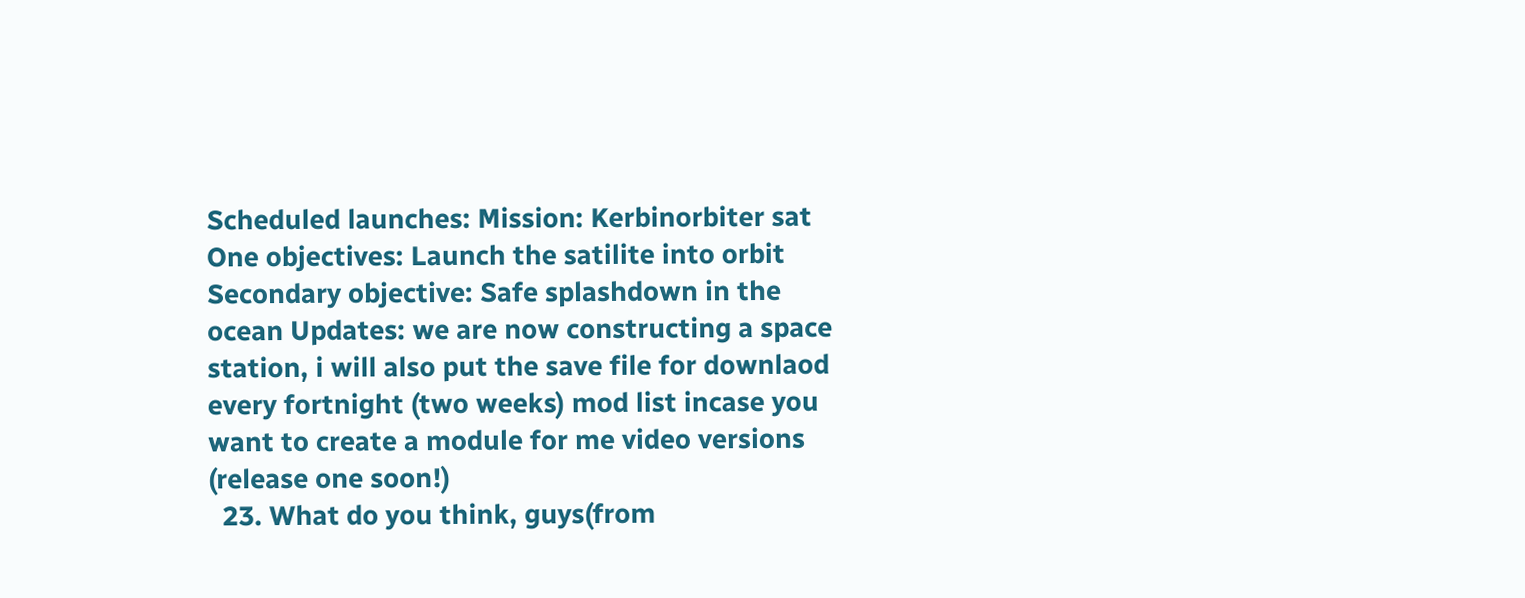Scheduled launches: Mission: Kerbinorbiter sat One objectives: Launch the satilite into orbit Secondary objective: Safe splashdown in the ocean Updates: we are now constructing a space station, i will also put the save file for downlaod every fortnight (two weeks) mod list incase you want to create a module for me video versions (release one soon!)
  23. What do you think, guys(from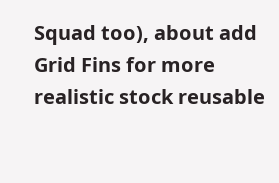Squad too), about add Grid Fins for more realistic stock reusable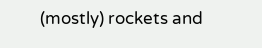(mostly) rockets and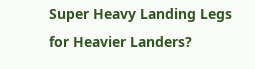Super Heavy Landing Legs for Heavier Landers?